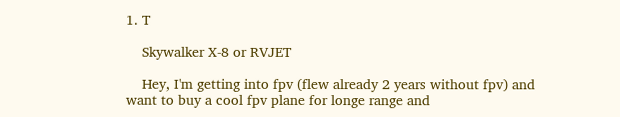1. T

    Skywalker X-8 or RVJET

    Hey, I'm getting into fpv (flew already 2 years without fpv) and want to buy a cool fpv plane for longe range and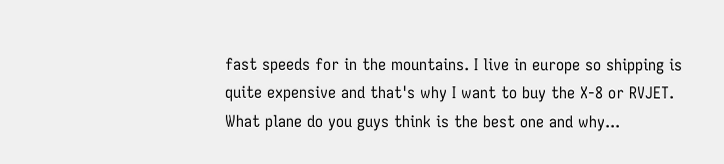fast speeds for in the mountains. I live in europe so shipping is quite expensive and that's why I want to buy the X-8 or RVJET. What plane do you guys think is the best one and why...